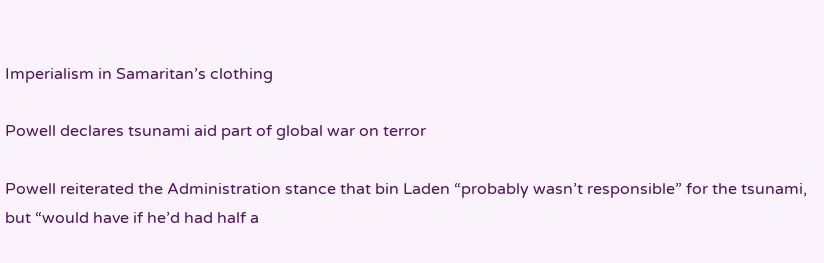Imperialism in Samaritan’s clothing

Powell declares tsunami aid part of global war on terror

Powell reiterated the Administration stance that bin Laden “probably wasn’t responsible” for the tsunami, but “would have if he’d had half a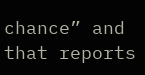chance” and that reports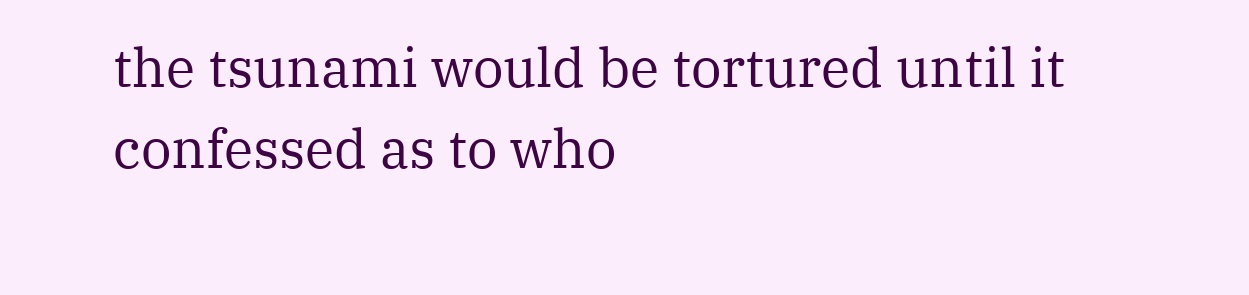the tsunami would be tortured until it confessed as to who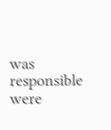was responsible were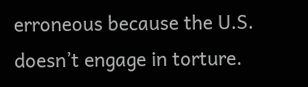erroneous because the U.S. doesn’t engage in torture.